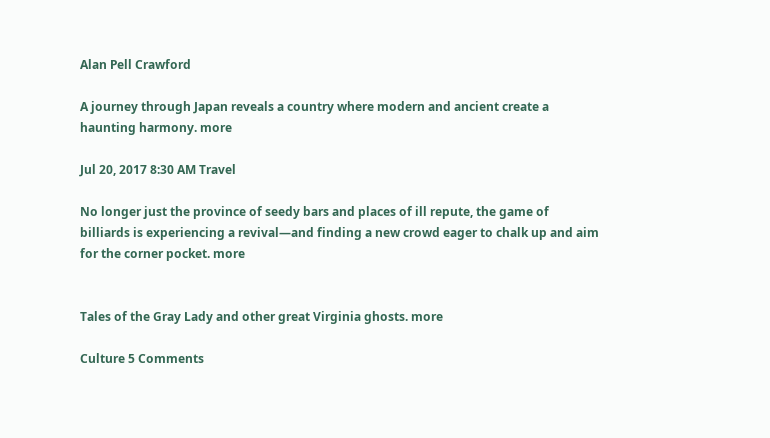Alan Pell Crawford

A journey through Japan reveals a country where modern and ancient create a haunting harmony. more

Jul 20, 2017 8:30 AM Travel

No longer just the province of seedy bars and places of ill repute, the game of billiards is experiencing a revival—and finding a new crowd eager to chalk up and aim for the corner pocket. more


Tales of the Gray Lady and other great Virginia ghosts. more

Culture 5 Comments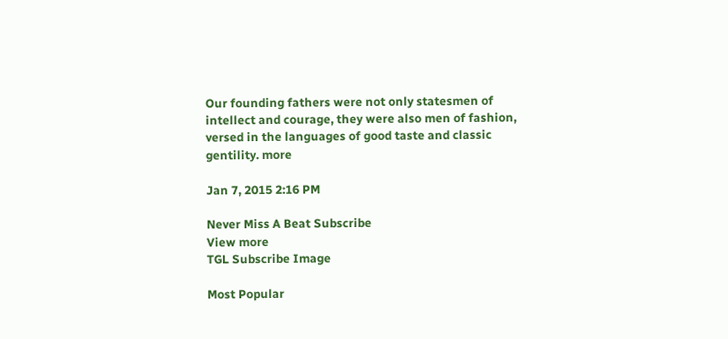Our founding fathers were not only statesmen of intellect and courage, they were also men of fashion, versed in the languages of good taste and classic gentility. more

Jan 7, 2015 2:16 PM

Never Miss A Beat Subscribe
View more
TGL Subscribe Image

Most Popular